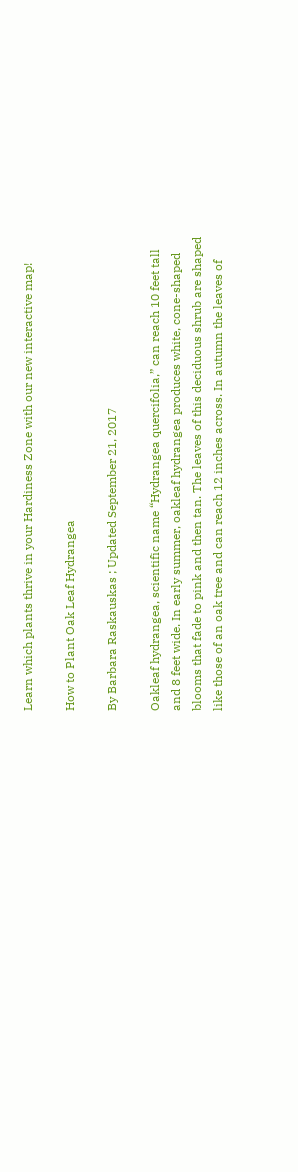Learn which plants thrive in your Hardiness Zone with our new interactive map!

How to Plant Oak Leaf Hydrangea

By Barbara Raskauskas ; Updated September 21, 2017

Oakleaf hydrangea, scientific name “Hydrangea quercifolia,” can reach 10 feet tall and 8 feet wide. In early summer, oakleaf hydrangea produces white, cone-shaped blooms that fade to pink and then tan. The leaves of this deciduous shrub are shaped like those of an oak tree and can reach 12 inches across. In autumn the leaves of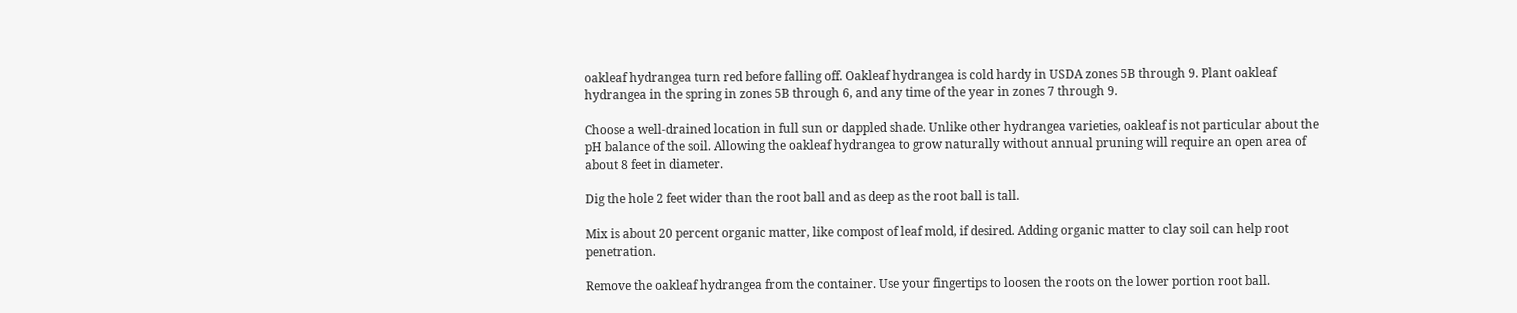oakleaf hydrangea turn red before falling off. Oakleaf hydrangea is cold hardy in USDA zones 5B through 9. Plant oakleaf hydrangea in the spring in zones 5B through 6, and any time of the year in zones 7 through 9.

Choose a well-drained location in full sun or dappled shade. Unlike other hydrangea varieties, oakleaf is not particular about the pH balance of the soil. Allowing the oakleaf hydrangea to grow naturally without annual pruning will require an open area of about 8 feet in diameter.

Dig the hole 2 feet wider than the root ball and as deep as the root ball is tall.

Mix is about 20 percent organic matter, like compost of leaf mold, if desired. Adding organic matter to clay soil can help root penetration.

Remove the oakleaf hydrangea from the container. Use your fingertips to loosen the roots on the lower portion root ball.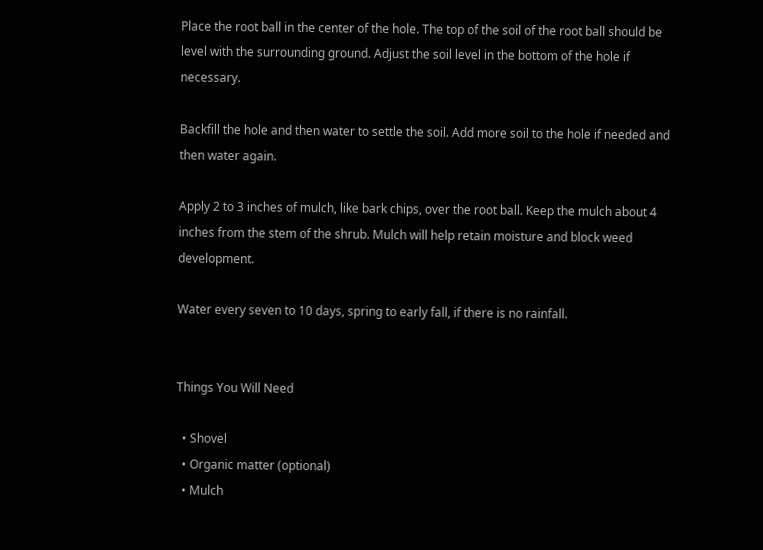Place the root ball in the center of the hole. The top of the soil of the root ball should be level with the surrounding ground. Adjust the soil level in the bottom of the hole if necessary.

Backfill the hole and then water to settle the soil. Add more soil to the hole if needed and then water again.

Apply 2 to 3 inches of mulch, like bark chips, over the root ball. Keep the mulch about 4 inches from the stem of the shrub. Mulch will help retain moisture and block weed development.

Water every seven to 10 days, spring to early fall, if there is no rainfall.


Things You Will Need

  • Shovel
  • Organic matter (optional)
  • Mulch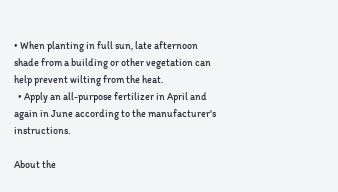• When planting in full sun, late afternoon shade from a building or other vegetation can help prevent wilting from the heat.
  • Apply an all-purpose fertilizer in April and again in June according to the manufacturer's instructions.

About the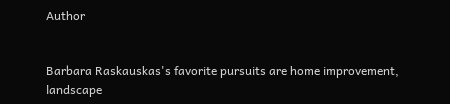Author


Barbara Raskauskas's favorite pursuits are home improvement, landscape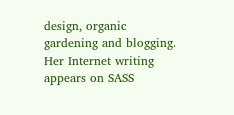design, organic gardening and blogging. Her Internet writing appears on SASS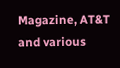Magazine, AT&T and various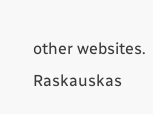other websites. Raskauskas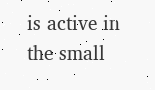is active in the small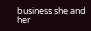business she and her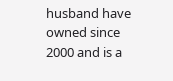husband have owned since 2000 and is a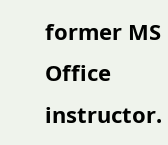former MS Office instructor.